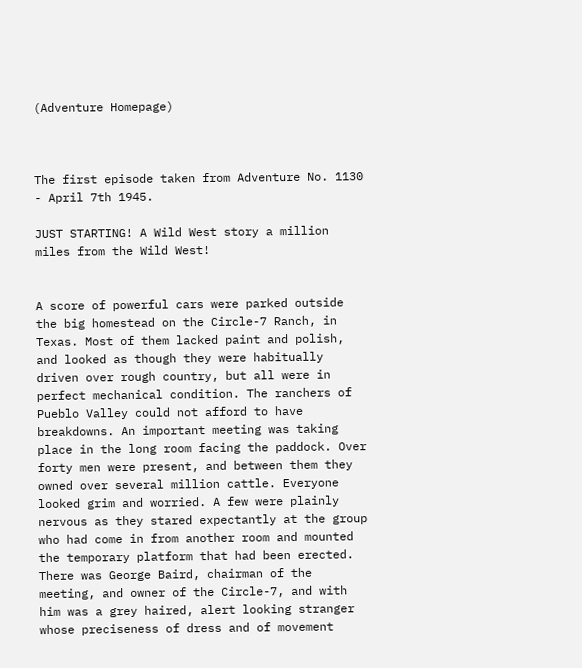(Adventure Homepage)



The first episode taken from Adventure No. 1130 - April 7th 1945.

JUST STARTING! A Wild West story a million miles from the Wild West!


A score of powerful cars were parked outside the big homestead on the Circle-7 Ranch, in Texas. Most of them lacked paint and polish, and looked as though they were habitually driven over rough country, but all were in perfect mechanical condition. The ranchers of Pueblo Valley could not afford to have breakdowns. An important meeting was taking place in the long room facing the paddock. Over forty men were present, and between them they owned over several million cattle. Everyone looked grim and worried. A few were plainly nervous as they stared expectantly at the group who had come in from another room and mounted the temporary platform that had been erected. There was George Baird, chairman of the meeting, and owner of the Circle-7, and with him was a grey haired, alert looking stranger whose preciseness of dress and of movement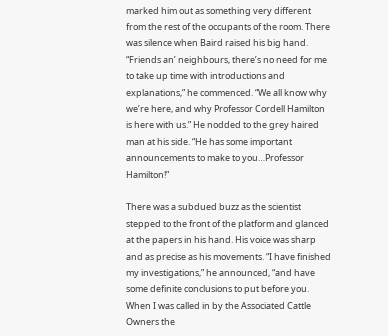marked him out as something very different from the rest of the occupants of the room. There was silence when Baird raised his big hand. “Friends an’ neighbours, there’s no need for me to take up time with introductions and explanations,” he commenced. “We all know why we’re here, and why Professor Cordell Hamilton is here with us.” He nodded to the grey haired man at his side. “He has some important announcements to make to you…Professor Hamilton!”

There was a subdued buzz as the scientist stepped to the front of the platform and glanced at the papers in his hand. His voice was sharp and as precise as his movements. “I have finished my investigations,” he announced, “and have some definite conclusions to put before you. When I was called in by the Associated Cattle Owners the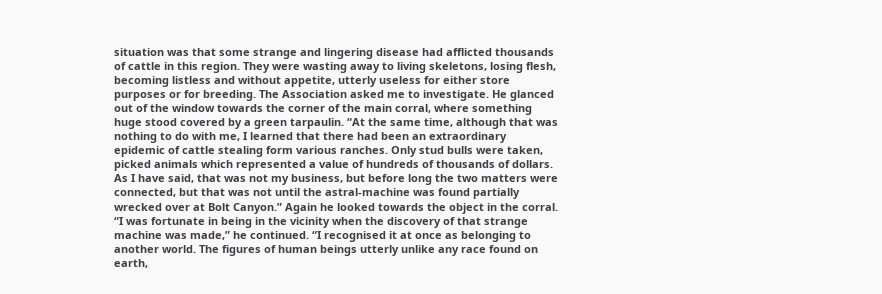situation was that some strange and lingering disease had afflicted thousands of cattle in this region. They were wasting away to living skeletons, losing flesh, becoming listless and without appetite, utterly useless for either store purposes or for breeding. The Association asked me to investigate. He glanced out of the window towards the corner of the main corral, where something huge stood covered by a green tarpaulin. “At the same time, although that was nothing to do with me, I learned that there had been an extraordinary epidemic of cattle stealing form various ranches. Only stud bulls were taken, picked animals which represented a value of hundreds of thousands of dollars. As I have said, that was not my business, but before long the two matters were connected, but that was not until the astral-machine was found partially wrecked over at Bolt Canyon.” Again he looked towards the object in the corral. “I was fortunate in being in the vicinity when the discovery of that strange machine was made,” he continued. “I recognised it at once as belonging to another world. The figures of human beings utterly unlike any race found on earth,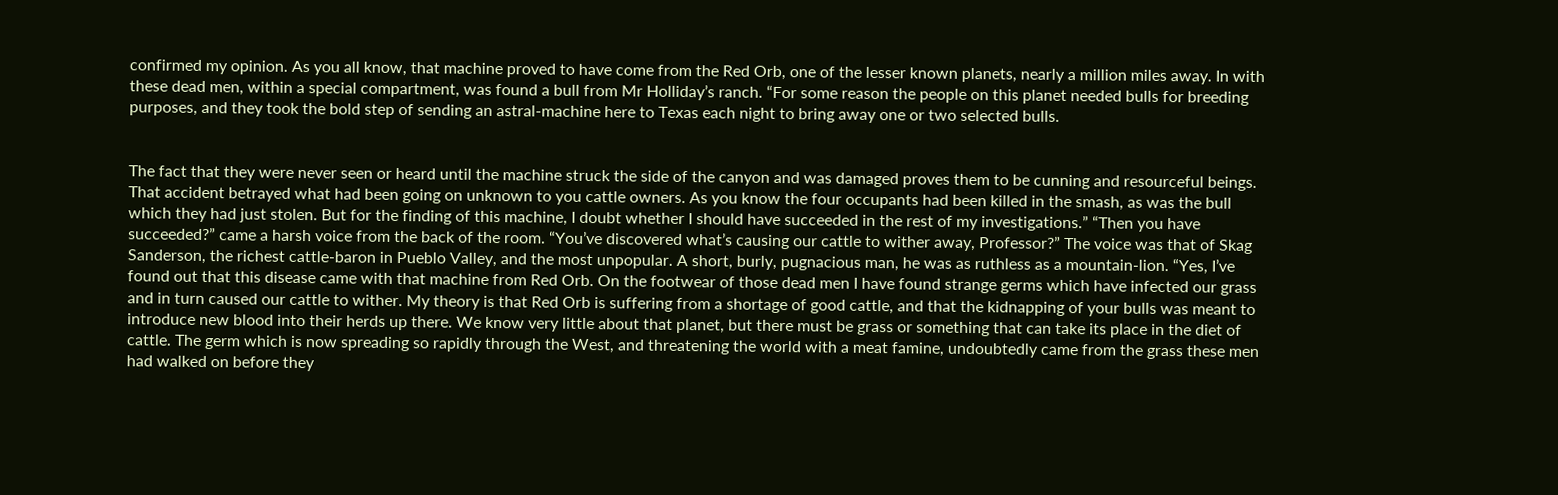confirmed my opinion. As you all know, that machine proved to have come from the Red Orb, one of the lesser known planets, nearly a million miles away. In with these dead men, within a special compartment, was found a bull from Mr Holliday’s ranch. “For some reason the people on this planet needed bulls for breeding purposes, and they took the bold step of sending an astral-machine here to Texas each night to bring away one or two selected bulls.


The fact that they were never seen or heard until the machine struck the side of the canyon and was damaged proves them to be cunning and resourceful beings. That accident betrayed what had been going on unknown to you cattle owners. As you know the four occupants had been killed in the smash, as was the bull which they had just stolen. But for the finding of this machine, I doubt whether I should have succeeded in the rest of my investigations.” “Then you have succeeded?” came a harsh voice from the back of the room. “You’ve discovered what’s causing our cattle to wither away, Professor?” The voice was that of Skag Sanderson, the richest cattle-baron in Pueblo Valley, and the most unpopular. A short, burly, pugnacious man, he was as ruthless as a mountain-lion. “Yes, I’ve found out that this disease came with that machine from Red Orb. On the footwear of those dead men I have found strange germs which have infected our grass and in turn caused our cattle to wither. My theory is that Red Orb is suffering from a shortage of good cattle, and that the kidnapping of your bulls was meant to introduce new blood into their herds up there. We know very little about that planet, but there must be grass or something that can take its place in the diet of cattle. The germ which is now spreading so rapidly through the West, and threatening the world with a meat famine, undoubtedly came from the grass these men had walked on before they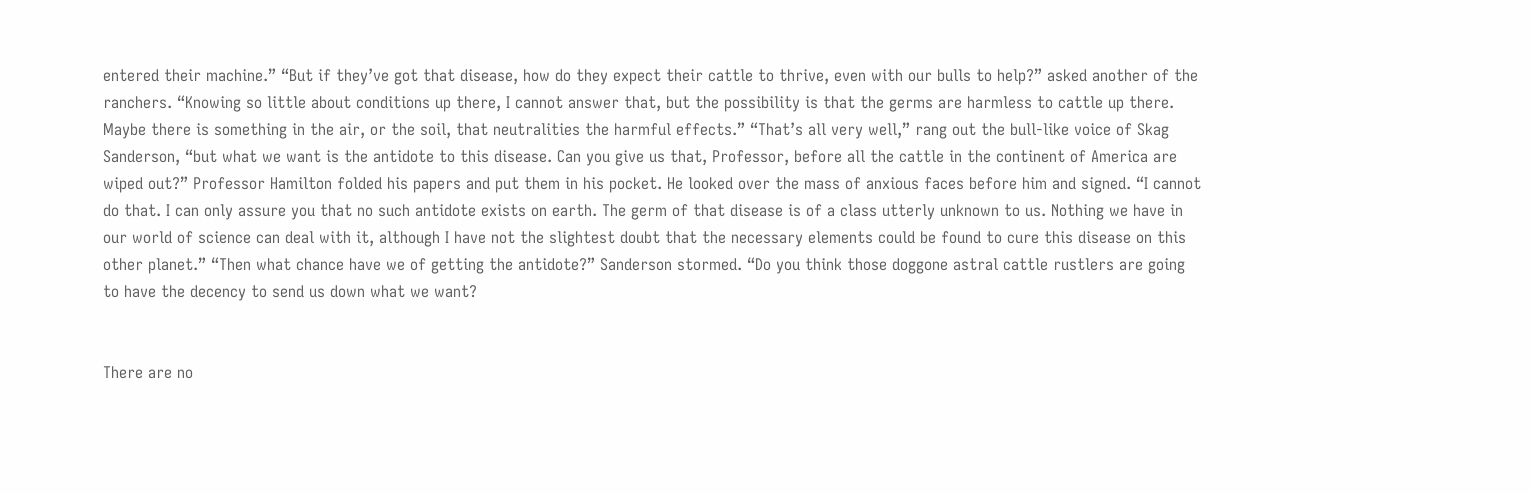entered their machine.” “But if they’ve got that disease, how do they expect their cattle to thrive, even with our bulls to help?” asked another of the ranchers. “Knowing so little about conditions up there, I cannot answer that, but the possibility is that the germs are harmless to cattle up there. Maybe there is something in the air, or the soil, that neutralities the harmful effects.” “That’s all very well,” rang out the bull-like voice of Skag Sanderson, “but what we want is the antidote to this disease. Can you give us that, Professor, before all the cattle in the continent of America are wiped out?” Professor Hamilton folded his papers and put them in his pocket. He looked over the mass of anxious faces before him and signed. “I cannot do that. I can only assure you that no such antidote exists on earth. The germ of that disease is of a class utterly unknown to us. Nothing we have in our world of science can deal with it, although I have not the slightest doubt that the necessary elements could be found to cure this disease on this other planet.” “Then what chance have we of getting the antidote?” Sanderson stormed. “Do you think those doggone astral cattle rustlers are going to have the decency to send us down what we want?


There are no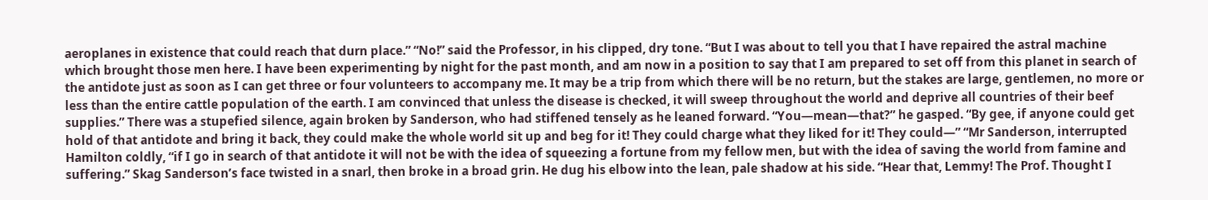aeroplanes in existence that could reach that durn place.” “No!” said the Professor, in his clipped, dry tone. “But I was about to tell you that I have repaired the astral machine which brought those men here. I have been experimenting by night for the past month, and am now in a position to say that I am prepared to set off from this planet in search of the antidote just as soon as I can get three or four volunteers to accompany me. It may be a trip from which there will be no return, but the stakes are large, gentlemen, no more or less than the entire cattle population of the earth. I am convinced that unless the disease is checked, it will sweep throughout the world and deprive all countries of their beef supplies.” There was a stupefied silence, again broken by Sanderson, who had stiffened tensely as he leaned forward. “You—mean—that?” he gasped. “By gee, if anyone could get hold of that antidote and bring it back, they could make the whole world sit up and beg for it! They could charge what they liked for it! They could—” “Mr Sanderson, interrupted Hamilton coldly, “if I go in search of that antidote it will not be with the idea of squeezing a fortune from my fellow men, but with the idea of saving the world from famine and suffering.” Skag Sanderson’s face twisted in a snarl, then broke in a broad grin. He dug his elbow into the lean, pale shadow at his side. “Hear that, Lemmy! The Prof. Thought I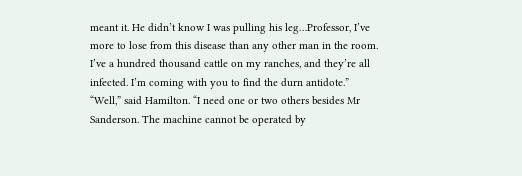meant it. He didn’t know I was pulling his leg…Professor, I’ve more to lose from this disease than any other man in the room. I’ve a hundred thousand cattle on my ranches, and they’re all infected. I’m coming with you to find the durn antidote.” “Well,” said Hamilton. “I need one or two others besides Mr Sanderson. The machine cannot be operated by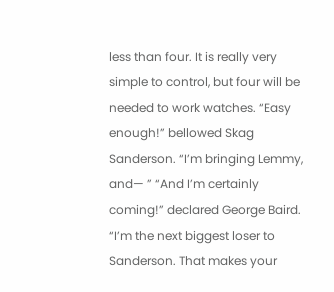less than four. It is really very simple to control, but four will be needed to work watches. “Easy enough!” bellowed Skag Sanderson. “I’m bringing Lemmy, and— ” “And I’m certainly coming!” declared George Baird. “I’m the next biggest loser to Sanderson. That makes your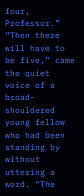four, Professor.” “Then there will have to be five,” came the quiet voice of a broad-shouldered young fellow who had been standing by without uttering a word. “The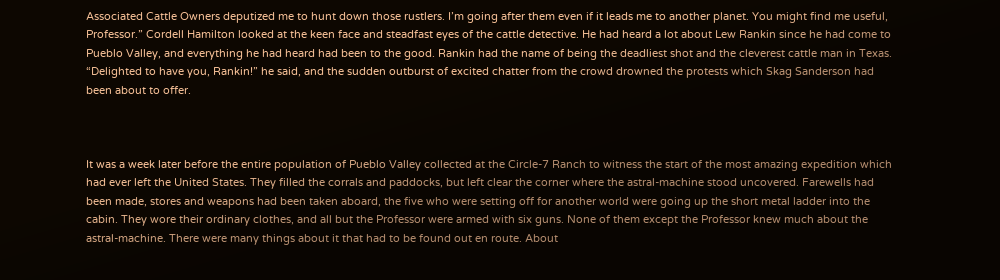Associated Cattle Owners deputized me to hunt down those rustlers. I’m going after them even if it leads me to another planet. You might find me useful, Professor.” Cordell Hamilton looked at the keen face and steadfast eyes of the cattle detective. He had heard a lot about Lew Rankin since he had come to Pueblo Valley, and everything he had heard had been to the good. Rankin had the name of being the deadliest shot and the cleverest cattle man in Texas. “Delighted to have you, Rankin!” he said, and the sudden outburst of excited chatter from the crowd drowned the protests which Skag Sanderson had been about to offer.



It was a week later before the entire population of Pueblo Valley collected at the Circle-7 Ranch to witness the start of the most amazing expedition which had ever left the United States. They filled the corrals and paddocks, but left clear the corner where the astral-machine stood uncovered. Farewells had been made, stores and weapons had been taken aboard, the five who were setting off for another world were going up the short metal ladder into the cabin. They wore their ordinary clothes, and all but the Professor were armed with six guns. None of them except the Professor knew much about the astral-machine. There were many things about it that had to be found out en route. About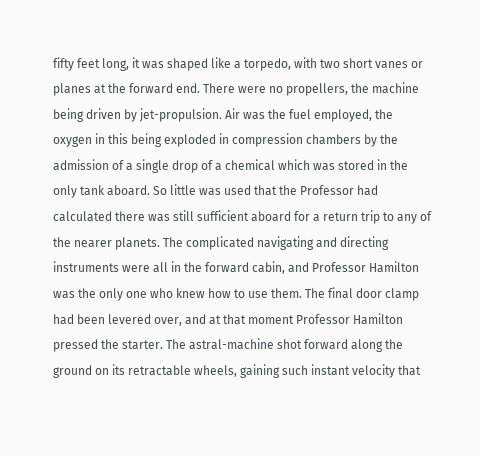fifty feet long, it was shaped like a torpedo, with two short vanes or planes at the forward end. There were no propellers, the machine being driven by jet-propulsion. Air was the fuel employed, the oxygen in this being exploded in compression chambers by the admission of a single drop of a chemical which was stored in the only tank aboard. So little was used that the Professor had calculated there was still sufficient aboard for a return trip to any of the nearer planets. The complicated navigating and directing instruments were all in the forward cabin, and Professor Hamilton was the only one who knew how to use them. The final door clamp had been levered over, and at that moment Professor Hamilton pressed the starter. The astral-machine shot forward along the ground on its retractable wheels, gaining such instant velocity that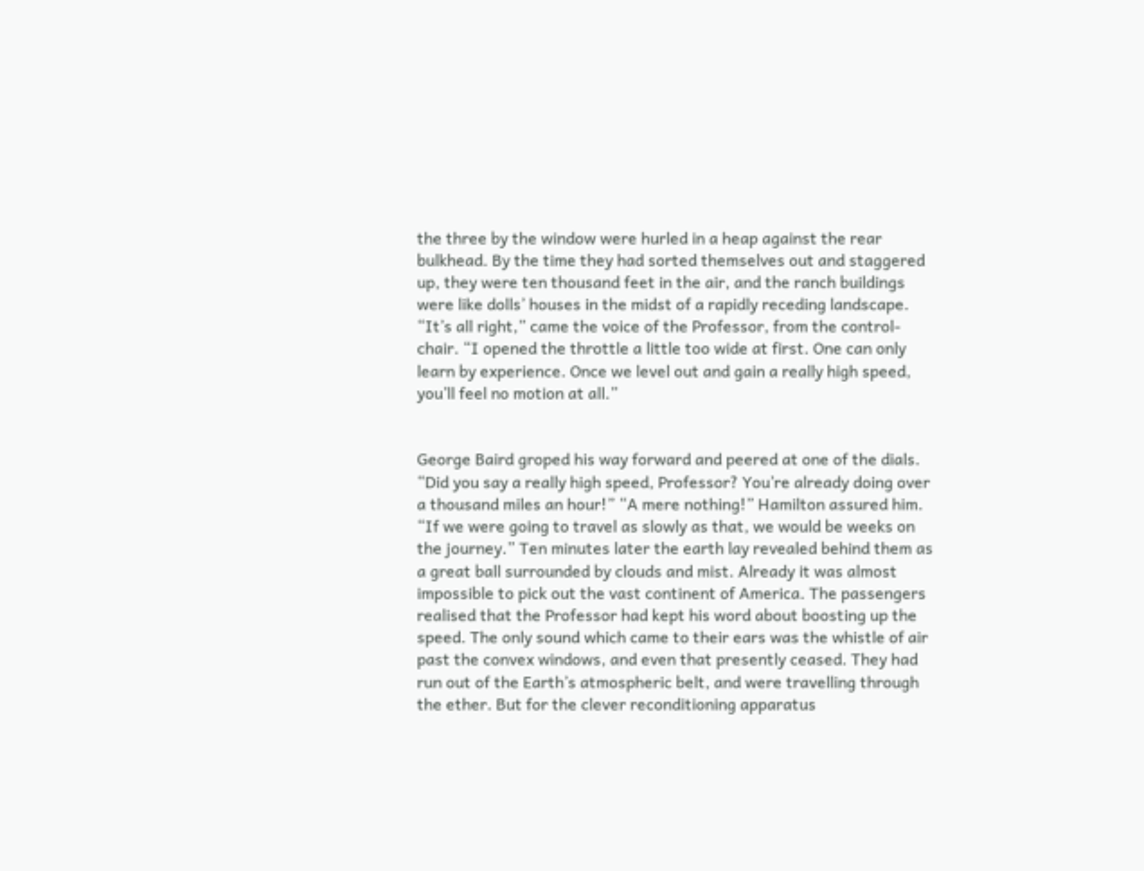the three by the window were hurled in a heap against the rear bulkhead. By the time they had sorted themselves out and staggered up, they were ten thousand feet in the air, and the ranch buildings were like dolls’ houses in the midst of a rapidly receding landscape. “It’s all right,” came the voice of the Professor, from the control-chair. “I opened the throttle a little too wide at first. One can only learn by experience. Once we level out and gain a really high speed, you’ll feel no motion at all.”


George Baird groped his way forward and peered at one of the dials. “Did you say a really high speed, Professor? You’re already doing over a thousand miles an hour!” “A mere nothing!” Hamilton assured him. “If we were going to travel as slowly as that, we would be weeks on the journey.” Ten minutes later the earth lay revealed behind them as a great ball surrounded by clouds and mist. Already it was almost impossible to pick out the vast continent of America. The passengers realised that the Professor had kept his word about boosting up the speed. The only sound which came to their ears was the whistle of air past the convex windows, and even that presently ceased. They had run out of the Earth’s atmospheric belt, and were travelling through the ether. But for the clever reconditioning apparatus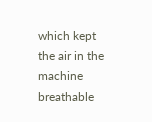which kept the air in the machine breathable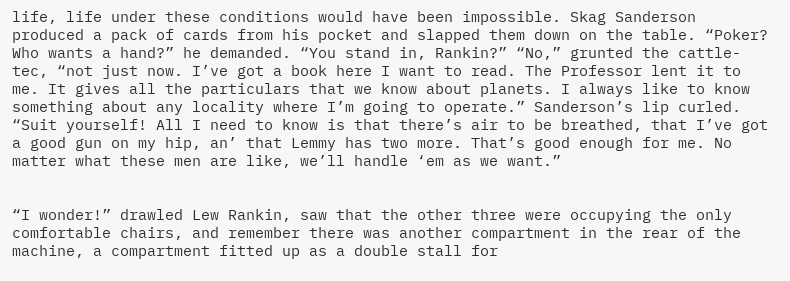life, life under these conditions would have been impossible. Skag Sanderson produced a pack of cards from his pocket and slapped them down on the table. “Poker? Who wants a hand?” he demanded. “You stand in, Rankin?” “No,” grunted the cattle-tec, “not just now. I’ve got a book here I want to read. The Professor lent it to me. It gives all the particulars that we know about planets. I always like to know something about any locality where I’m going to operate.” Sanderson’s lip curled. “Suit yourself! All I need to know is that there’s air to be breathed, that I’ve got a good gun on my hip, an’ that Lemmy has two more. That’s good enough for me. No matter what these men are like, we’ll handle ‘em as we want.”


“I wonder!” drawled Lew Rankin, saw that the other three were occupying the only comfortable chairs, and remember there was another compartment in the rear of the machine, a compartment fitted up as a double stall for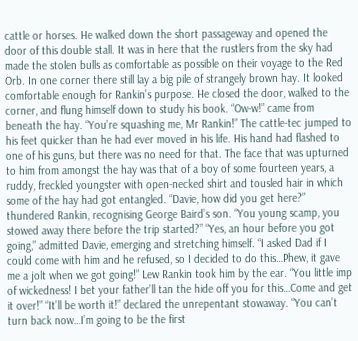cattle or horses. He walked down the short passageway and opened the door of this double stall. It was in here that the rustlers from the sky had made the stolen bulls as comfortable as possible on their voyage to the Red Orb. In one corner there still lay a big pile of strangely brown hay. It looked comfortable enough for Rankin’s purpose. He closed the door, walked to the corner, and flung himself down to study his book. “Ow-w!” came from beneath the hay. “You’re squashing me, Mr Rankin!” The cattle-tec jumped to his feet quicker than he had ever moved in his life. His hand had flashed to one of his guns, but there was no need for that. The face that was upturned to him from amongst the hay was that of a boy of some fourteen years, a ruddy, freckled youngster with open-necked shirt and tousled hair in which some of the hay had got entangled. “Davie, how did you get here?” thundered Rankin, recognising George Baird’s son. “You young scamp, you stowed away there before the trip started?” “Yes, an hour before you got going,” admitted Davie, emerging and stretching himself. “I asked Dad if I could come with him and he refused, so I decided to do this…Phew, it gave me a jolt when we got going!” Lew Rankin took him by the ear. “You little imp of wickedness! I bet your father’ll tan the hide off you for this…Come and get it over!” “It’ll be worth it!” declared the unrepentant stowaway. “You can’t turn back now…I’m going to be the first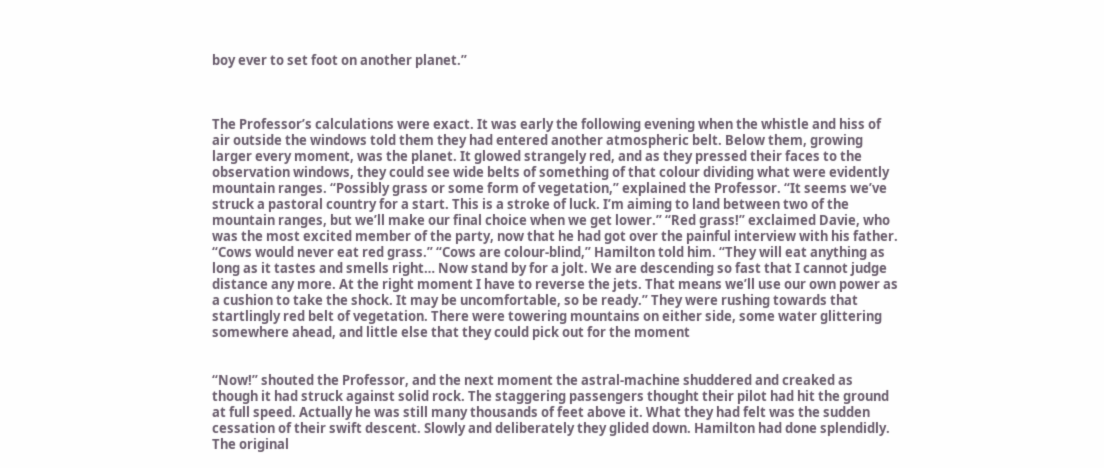boy ever to set foot on another planet.”



The Professor’s calculations were exact. It was early the following evening when the whistle and hiss of air outside the windows told them they had entered another atmospheric belt. Below them, growing larger every moment, was the planet. It glowed strangely red, and as they pressed their faces to the observation windows, they could see wide belts of something of that colour dividing what were evidently mountain ranges. “Possibly grass or some form of vegetation,” explained the Professor. “It seems we’ve struck a pastoral country for a start. This is a stroke of luck. I’m aiming to land between two of the mountain ranges, but we’ll make our final choice when we get lower.” “Red grass!” exclaimed Davie, who was the most excited member of the party, now that he had got over the painful interview with his father. “Cows would never eat red grass.” “Cows are colour-blind,” Hamilton told him. “They will eat anything as long as it tastes and smells right… Now stand by for a jolt. We are descending so fast that I cannot judge distance any more. At the right moment I have to reverse the jets. That means we’ll use our own power as a cushion to take the shock. It may be uncomfortable, so be ready.” They were rushing towards that startlingly red belt of vegetation. There were towering mountains on either side, some water glittering somewhere ahead, and little else that they could pick out for the moment


“Now!” shouted the Professor, and the next moment the astral-machine shuddered and creaked as though it had struck against solid rock. The staggering passengers thought their pilot had hit the ground at full speed. Actually he was still many thousands of feet above it. What they had felt was the sudden cessation of their swift descent. Slowly and deliberately they glided down. Hamilton had done splendidly. The original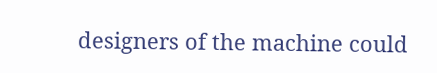designers of the machine could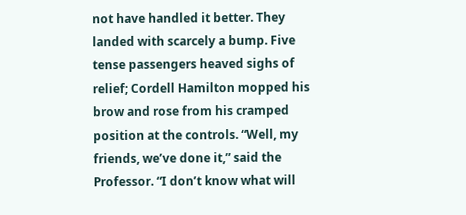not have handled it better. They landed with scarcely a bump. Five tense passengers heaved sighs of relief; Cordell Hamilton mopped his brow and rose from his cramped position at the controls. “Well, my friends, we’ve done it,” said the Professor. “I don’t know what will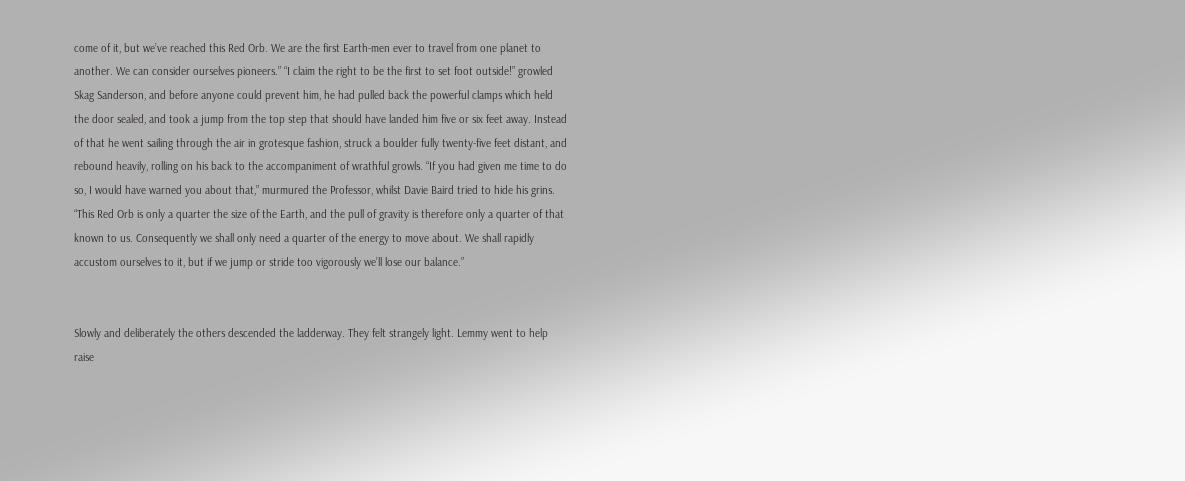come of it, but we’ve reached this Red Orb. We are the first Earth-men ever to travel from one planet to another. We can consider ourselves pioneers.” “I claim the right to be the first to set foot outside!” growled Skag Sanderson, and before anyone could prevent him, he had pulled back the powerful clamps which held the door sealed, and took a jump from the top step that should have landed him five or six feet away. Instead of that he went sailing through the air in grotesque fashion, struck a boulder fully twenty-five feet distant, and rebound heavily, rolling on his back to the accompaniment of wrathful growls. “If you had given me time to do so, I would have warned you about that,” murmured the Professor, whilst Davie Baird tried to hide his grins. “This Red Orb is only a quarter the size of the Earth, and the pull of gravity is therefore only a quarter of that known to us. Consequently we shall only need a quarter of the energy to move about. We shall rapidly accustom ourselves to it, but if we jump or stride too vigorously we’ll lose our balance.”


Slowly and deliberately the others descended the ladderway. They felt strangely light. Lemmy went to help raise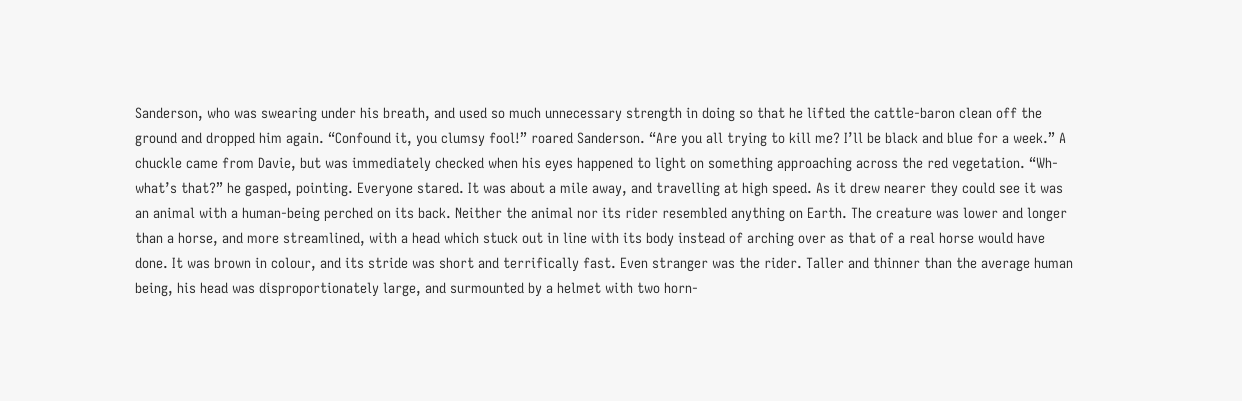Sanderson, who was swearing under his breath, and used so much unnecessary strength in doing so that he lifted the cattle-baron clean off the ground and dropped him again. “Confound it, you clumsy fool!” roared Sanderson. “Are you all trying to kill me? I’ll be black and blue for a week.” A chuckle came from Davie, but was immediately checked when his eyes happened to light on something approaching across the red vegetation. “Wh-what’s that?” he gasped, pointing. Everyone stared. It was about a mile away, and travelling at high speed. As it drew nearer they could see it was an animal with a human-being perched on its back. Neither the animal nor its rider resembled anything on Earth. The creature was lower and longer than a horse, and more streamlined, with a head which stuck out in line with its body instead of arching over as that of a real horse would have done. It was brown in colour, and its stride was short and terrifically fast. Even stranger was the rider. Taller and thinner than the average human being, his head was disproportionately large, and surmounted by a helmet with two horn-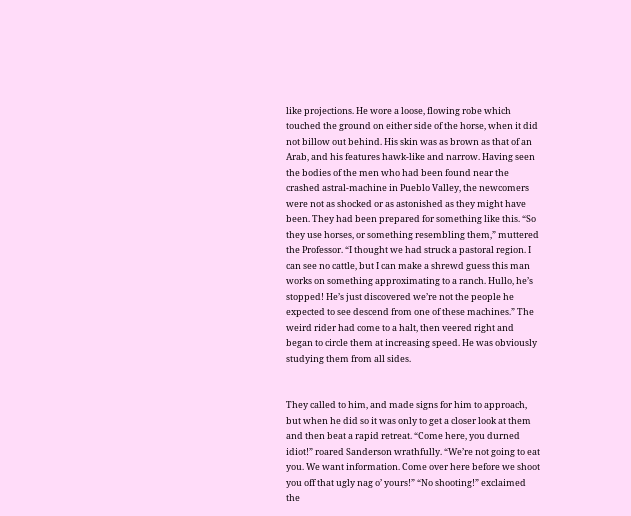like projections. He wore a loose, flowing robe which touched the ground on either side of the horse, when it did not billow out behind. His skin was as brown as that of an Arab, and his features hawk-like and narrow. Having seen the bodies of the men who had been found near the crashed astral-machine in Pueblo Valley, the newcomers were not as shocked or as astonished as they might have been. They had been prepared for something like this. “So they use horses, or something resembling them,” muttered the Professor. “I thought we had struck a pastoral region. I can see no cattle, but I can make a shrewd guess this man works on something approximating to a ranch. Hullo, he’s stopped! He’s just discovered we’re not the people he expected to see descend from one of these machines.” The weird rider had come to a halt, then veered right and began to circle them at increasing speed. He was obviously studying them from all sides.


They called to him, and made signs for him to approach, but when he did so it was only to get a closer look at them and then beat a rapid retreat. “Come here, you durned idiot!” roared Sanderson wrathfully. “We’re not going to eat you. We want information. Come over here before we shoot you off that ugly nag o’ yours!” “No shooting!” exclaimed the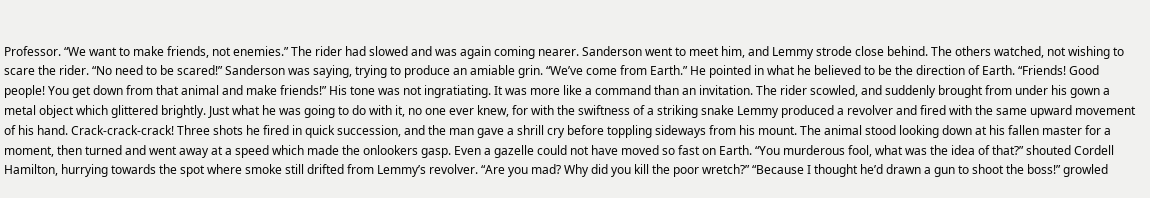Professor. “We want to make friends, not enemies.” The rider had slowed and was again coming nearer. Sanderson went to meet him, and Lemmy strode close behind. The others watched, not wishing to scare the rider. “No need to be scared!” Sanderson was saying, trying to produce an amiable grin. “We’ve come from Earth.” He pointed in what he believed to be the direction of Earth. “Friends! Good people! You get down from that animal and make friends!” His tone was not ingratiating. It was more like a command than an invitation. The rider scowled, and suddenly brought from under his gown a metal object which glittered brightly. Just what he was going to do with it, no one ever knew, for with the swiftness of a striking snake Lemmy produced a revolver and fired with the same upward movement of his hand. Crack-crack-crack! Three shots he fired in quick succession, and the man gave a shrill cry before toppling sideways from his mount. The animal stood looking down at his fallen master for a moment, then turned and went away at a speed which made the onlookers gasp. Even a gazelle could not have moved so fast on Earth. “You murderous fool, what was the idea of that?” shouted Cordell Hamilton, hurrying towards the spot where smoke still drifted from Lemmy’s revolver. “Are you mad? Why did you kill the poor wretch?” “Because I thought he’d drawn a gun to shoot the boss!” growled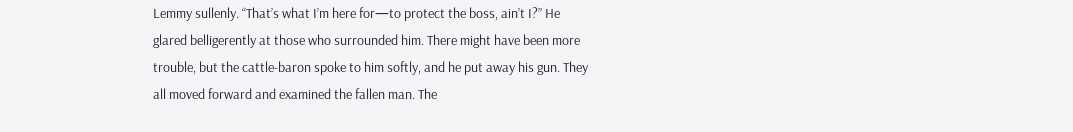Lemmy sullenly. “That’s what I’m here for—to protect the boss, ain’t I?” He glared belligerently at those who surrounded him. There might have been more trouble, but the cattle-baron spoke to him softly, and he put away his gun. They all moved forward and examined the fallen man. The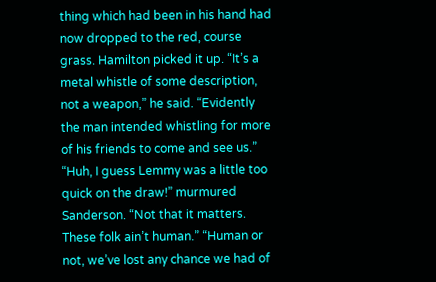thing which had been in his hand had now dropped to the red, course grass. Hamilton picked it up. “It’s a metal whistle of some description, not a weapon,” he said. “Evidently the man intended whistling for more of his friends to come and see us.” “Huh, I guess Lemmy was a little too quick on the draw!” murmured Sanderson. “Not that it matters. These folk ain’t human.” “Human or not, we’ve lost any chance we had of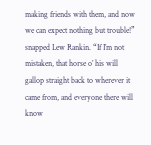making friends with them, and now we can expect nothing but trouble!” snapped Lew Rankin. “If I’m not mistaken, that horse o’ his will gallop straight back to wherever it came from, and everyone there will know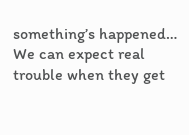something’s happened… We can expect real trouble when they get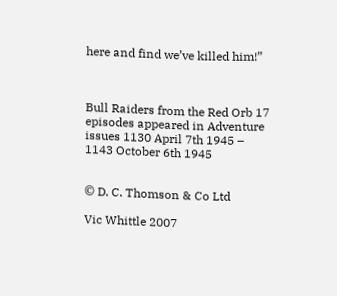here and find we’ve killed him!”



Bull Raiders from the Red Orb 17 episodes appeared in Adventure issues 1130 April 7th 1945 – 1143 October 6th 1945


© D. C. Thomson & Co Ltd

Vic Whittle 2007